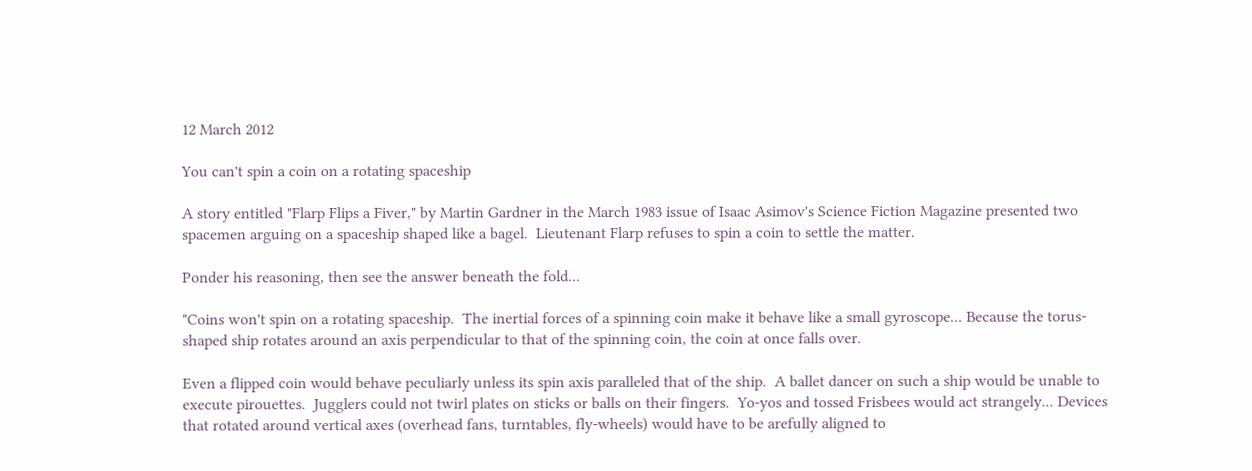12 March 2012

You can't spin a coin on a rotating spaceship

A story entitled "Flarp Flips a Fiver," by Martin Gardner in the March 1983 issue of Isaac Asimov's Science Fiction Magazine presented two spacemen arguing on a spaceship shaped like a bagel.  Lieutenant Flarp refuses to spin a coin to settle the matter.

Ponder his reasoning, then see the answer beneath the fold...

"Coins won't spin on a rotating spaceship.  The inertial forces of a spinning coin make it behave like a small gyroscope... Because the torus-shaped ship rotates around an axis perpendicular to that of the spinning coin, the coin at once falls over.

Even a flipped coin would behave peculiarly unless its spin axis paralleled that of the ship.  A ballet dancer on such a ship would be unable to execute pirouettes.  Jugglers could not twirl plates on sticks or balls on their fingers.  Yo-yos and tossed Frisbees would act strangely... Devices that rotated around vertical axes (overhead fans, turntables, fly-wheels) would have to be arefully aligned to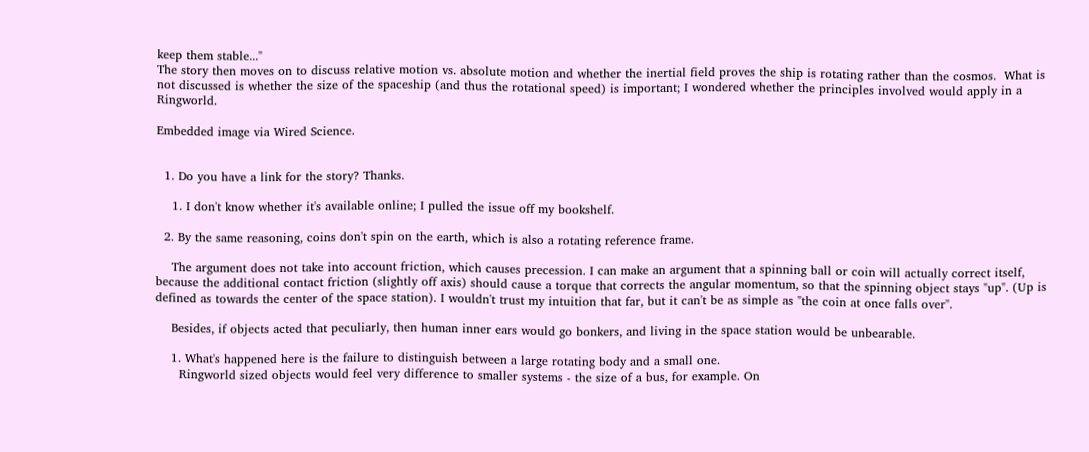keep them stable..."
The story then moves on to discuss relative motion vs. absolute motion and whether the inertial field proves the ship is rotating rather than the cosmos.  What is not discussed is whether the size of the spaceship (and thus the rotational speed) is important; I wondered whether the principles involved would apply in a Ringworld.

Embedded image via Wired Science.


  1. Do you have a link for the story? Thanks.

    1. I don't know whether it's available online; I pulled the issue off my bookshelf.

  2. By the same reasoning, coins don't spin on the earth, which is also a rotating reference frame.

    The argument does not take into account friction, which causes precession. I can make an argument that a spinning ball or coin will actually correct itself, because the additional contact friction (slightly off axis) should cause a torque that corrects the angular momentum, so that the spinning object stays "up". (Up is defined as towards the center of the space station). I wouldn't trust my intuition that far, but it can't be as simple as "the coin at once falls over".

    Besides, if objects acted that peculiarly, then human inner ears would go bonkers, and living in the space station would be unbearable.

    1. What's happened here is the failure to distinguish between a large rotating body and a small one.
      Ringworld sized objects would feel very difference to smaller systems - the size of a bus, for example. On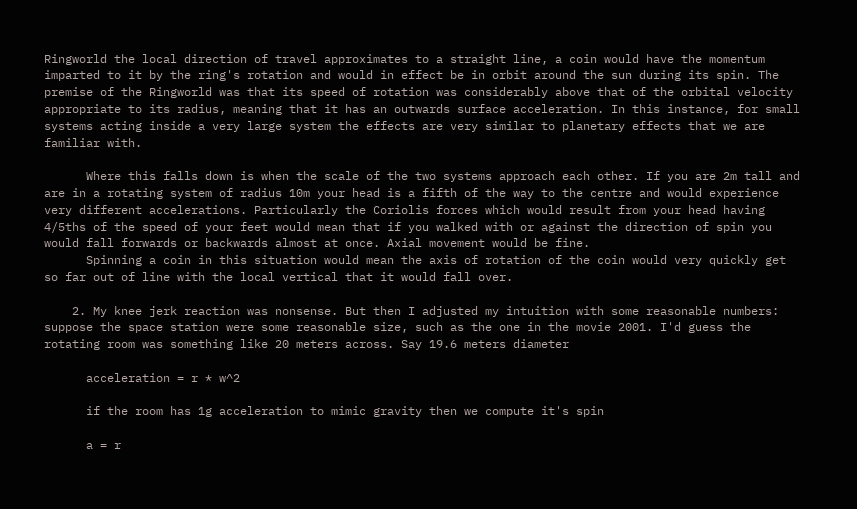Ringworld the local direction of travel approximates to a straight line, a coin would have the momentum imparted to it by the ring's rotation and would in effect be in orbit around the sun during its spin. The premise of the Ringworld was that its speed of rotation was considerably above that of the orbital velocity appropriate to its radius, meaning that it has an outwards surface acceleration. In this instance, for small systems acting inside a very large system the effects are very similar to planetary effects that we are familiar with.

      Where this falls down is when the scale of the two systems approach each other. If you are 2m tall and are in a rotating system of radius 10m your head is a fifth of the way to the centre and would experience very different accelerations. Particularly the Coriolis forces which would result from your head having 4/5ths of the speed of your feet would mean that if you walked with or against the direction of spin you would fall forwards or backwards almost at once. Axial movement would be fine.
      Spinning a coin in this situation would mean the axis of rotation of the coin would very quickly get so far out of line with the local vertical that it would fall over.

    2. My knee jerk reaction was nonsense. But then I adjusted my intuition with some reasonable numbers: suppose the space station were some reasonable size, such as the one in the movie 2001. I'd guess the rotating room was something like 20 meters across. Say 19.6 meters diameter

      acceleration = r * w^2

      if the room has 1g acceleration to mimic gravity then we compute it's spin

      a = r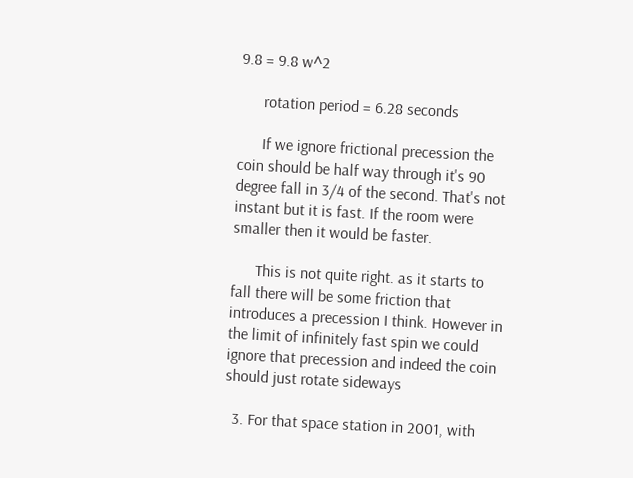9.8 = 9.8 w^2

      rotation period = 6.28 seconds

      If we ignore frictional precession the coin should be half way through it's 90 degree fall in 3/4 of the second. That's not instant but it is fast. If the room were smaller then it would be faster.

      This is not quite right. as it starts to fall there will be some friction that introduces a precession I think. However in the limit of infinitely fast spin we could ignore that precession and indeed the coin should just rotate sideways

  3. For that space station in 2001, with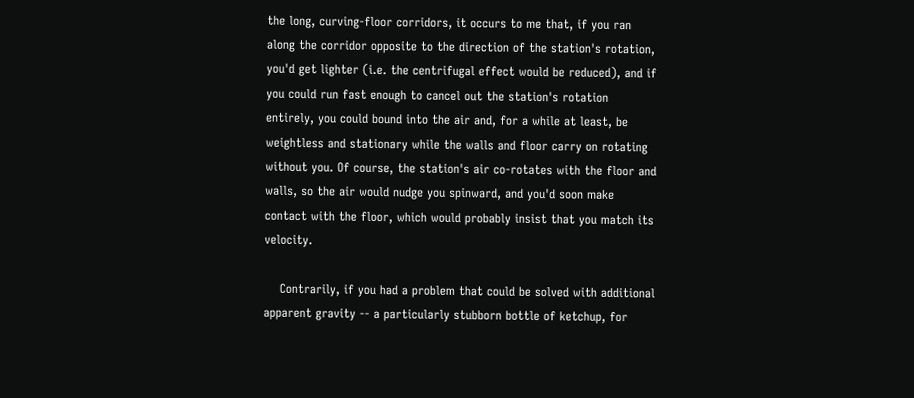the long, curving-floor corridors, it occurs to me that, if you ran along the corridor opposite to the direction of the station's rotation, you'd get lighter (i.e. the centrifugal effect would be reduced), and if you could run fast enough to cancel out the station's rotation entirely, you could bound into the air and, for a while at least, be weightless and stationary while the walls and floor carry on rotating without you. Of course, the station's air co-rotates with the floor and walls, so the air would nudge you spinward, and you'd soon make contact with the floor, which would probably insist that you match its velocity.

    Contrarily, if you had a problem that could be solved with additional apparent gravity -- a particularly stubborn bottle of ketchup, for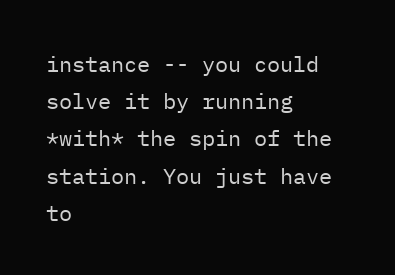instance -- you could solve it by running *with* the spin of the station. You just have to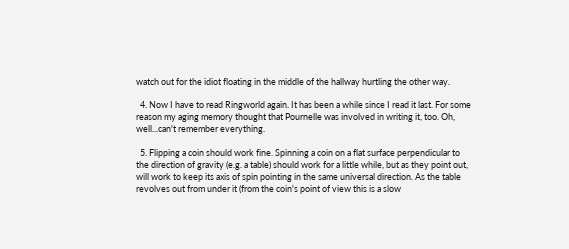watch out for the idiot floating in the middle of the hallway hurtling the other way.

  4. Now I have to read Ringworld again. It has been a while since I read it last. For some reason my aging memory thought that Pournelle was involved in writing it, too. Oh, well...can't remember everything.

  5. Flipping a coin should work fine. Spinning a coin on a flat surface perpendicular to the direction of gravity (e.g. a table) should work for a little while, but as they point out, will work to keep its axis of spin pointing in the same universal direction. As the table revolves out from under it (from the coin's point of view this is a slow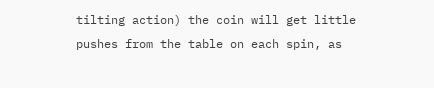tilting action) the coin will get little pushes from the table on each spin, as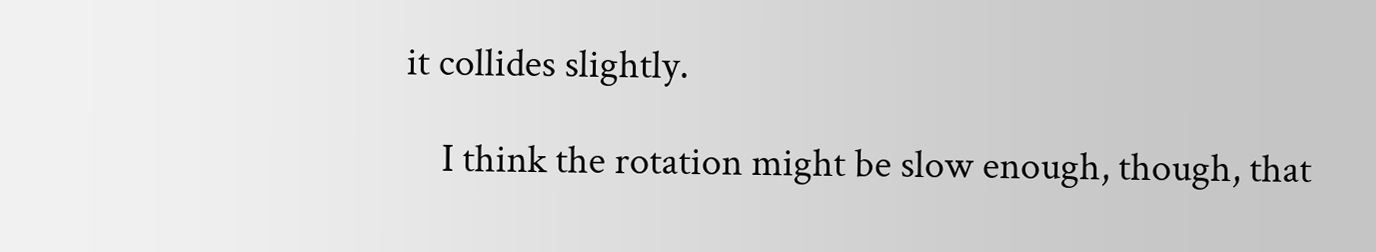it collides slightly.

    I think the rotation might be slow enough, though, that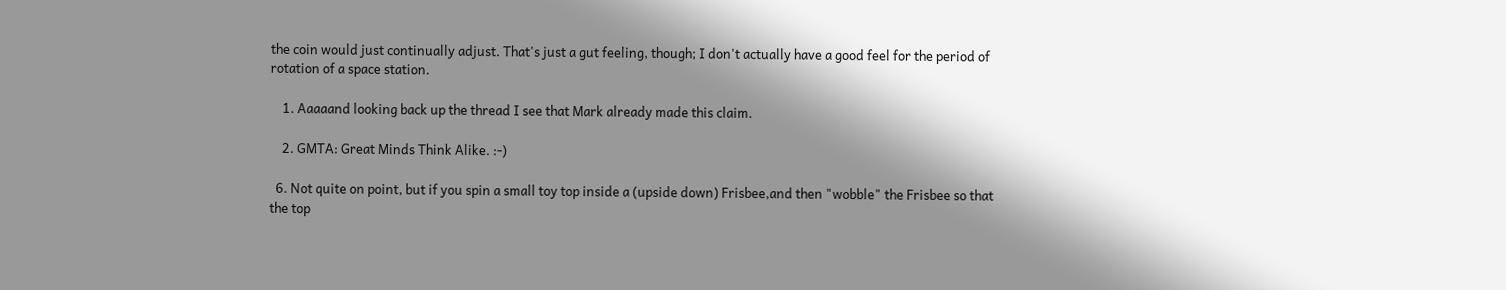the coin would just continually adjust. That's just a gut feeling, though; I don't actually have a good feel for the period of rotation of a space station.

    1. Aaaaand looking back up the thread I see that Mark already made this claim.

    2. GMTA: Great Minds Think Alike. :-)

  6. Not quite on point, but if you spin a small toy top inside a (upside down) Frisbee,and then "wobble" the Frisbee so that the top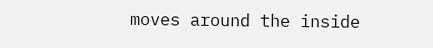moves around the inside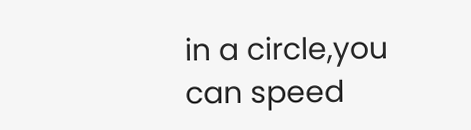in a circle,you can speed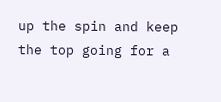up the spin and keep the top going for a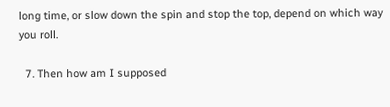long time, or slow down the spin and stop the top, depend on which way you roll.

  7. Then how am I supposed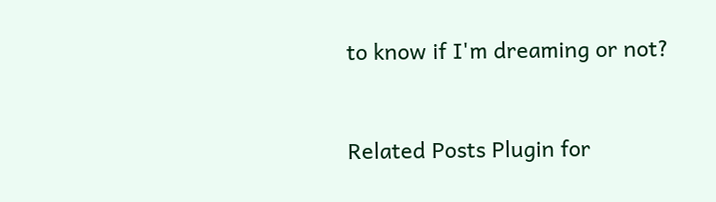to know if I'm dreaming or not?


Related Posts Plugin for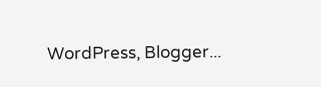WordPress, Blogger...